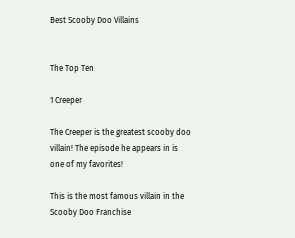Best Scooby Doo Villains


The Top Ten

1 Creeper

The Creeper is the greatest scooby doo villain! The episode he appears in is one of my favorites!

This is the most famous villain in the Scooby Doo Franchise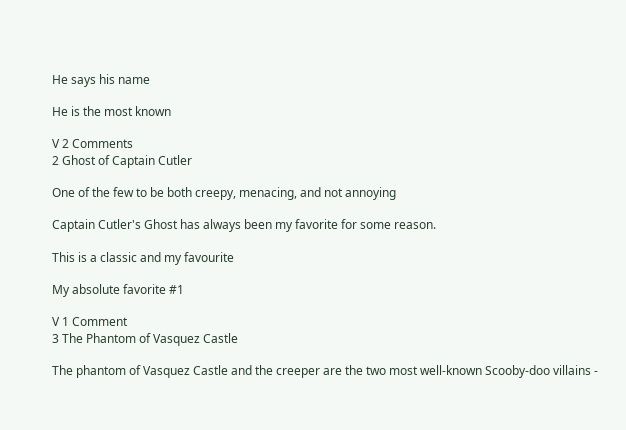He says his name

He is the most known

V 2 Comments
2 Ghost of Captain Cutler

One of the few to be both creepy, menacing, and not annoying

Captain Cutler's Ghost has always been my favorite for some reason.

This is a classic and my favourite

My absolute favorite #1

V 1 Comment
3 The Phantom of Vasquez Castle

The phantom of Vasquez Castle and the creeper are the two most well-known Scooby-doo villains -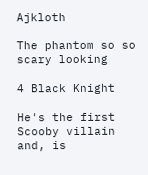Ajkloth

The phantom so so scary looking

4 Black Knight

He's the first Scooby villain and, is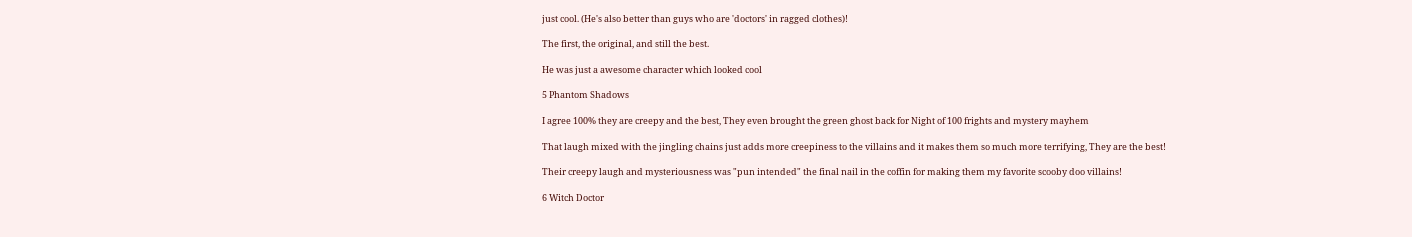just cool. (He's also better than guys who are 'doctors' in ragged clothes)!

The first, the original, and still the best.

He was just a awesome character which looked cool

5 Phantom Shadows

I agree 100% they are creepy and the best, They even brought the green ghost back for Night of 100 frights and mystery mayhem

That laugh mixed with the jingling chains just adds more creepiness to the villains and it makes them so much more terrifying, They are the best!

Their creepy laugh and mysteriousness was "pun intended" the final nail in the coffin for making them my favorite scooby doo villains!

6 Witch Doctor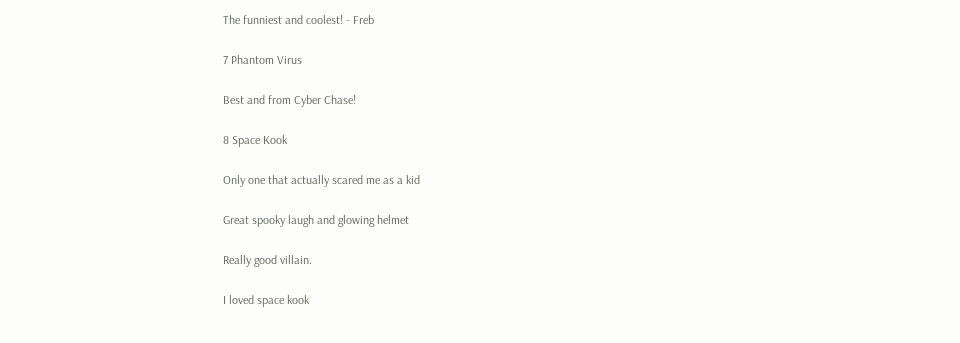The funniest and coolest! - Freb

7 Phantom Virus

Best and from Cyber Chase!

8 Space Kook

Only one that actually scared me as a kid

Great spooky laugh and glowing helmet

Really good villain.

I loved space kook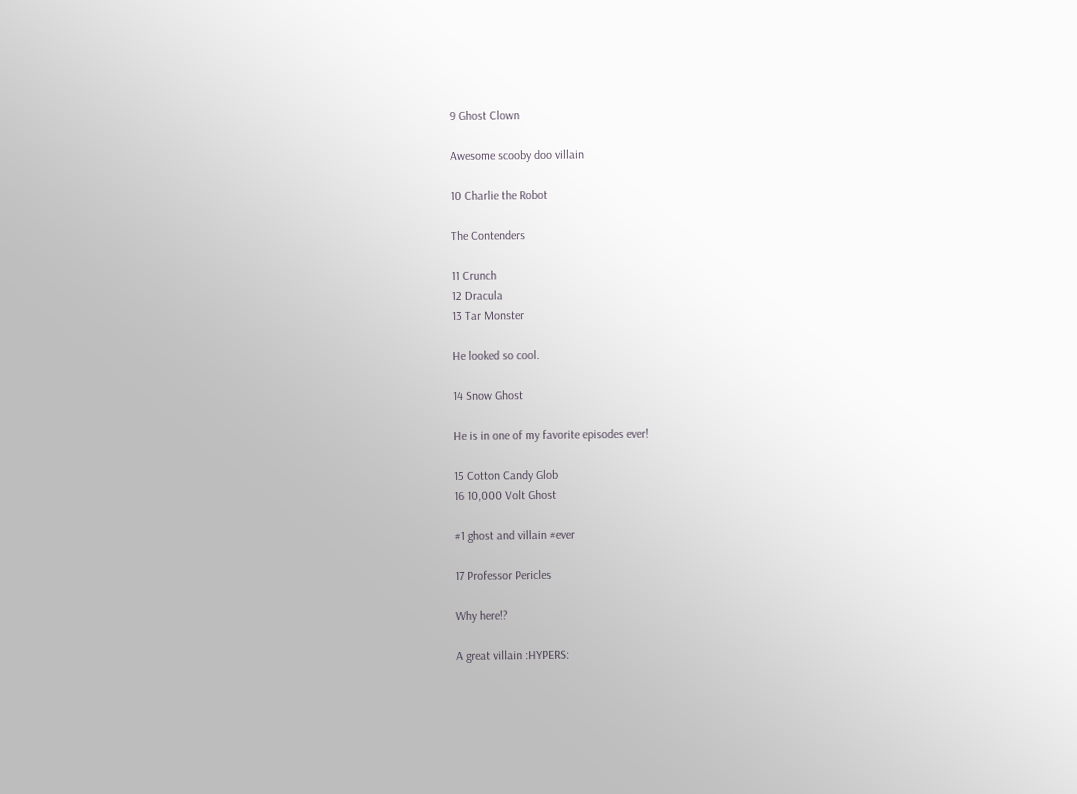9 Ghost Clown

Awesome scooby doo villain

10 Charlie the Robot

The Contenders

11 Crunch
12 Dracula
13 Tar Monster

He looked so cool.

14 Snow Ghost

He is in one of my favorite episodes ever!

15 Cotton Candy Glob
16 10,000 Volt Ghost

#1 ghost and villain #ever

17 Professor Pericles

Why here!?

A great villain :HYPERS: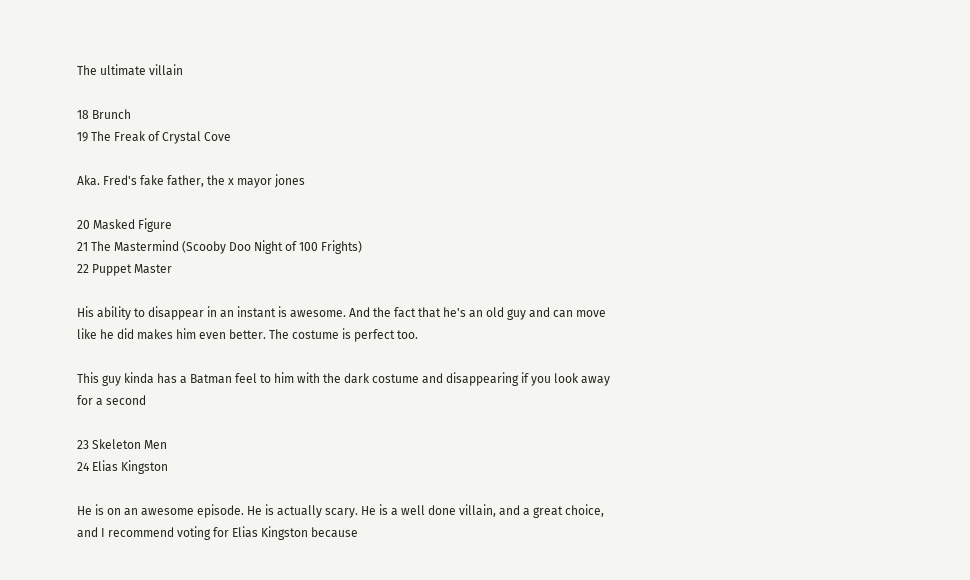The ultimate villain

18 Brunch
19 The Freak of Crystal Cove

Aka. Fred's fake father, the x mayor jones

20 Masked Figure
21 The Mastermind (Scooby Doo Night of 100 Frights)
22 Puppet Master

His ability to disappear in an instant is awesome. And the fact that he's an old guy and can move like he did makes him even better. The costume is perfect too.

This guy kinda has a Batman feel to him with the dark costume and disappearing if you look away for a second

23 Skeleton Men
24 Elias Kingston

He is on an awesome episode. He is actually scary. He is a well done villain, and a great choice, and I recommend voting for Elias Kingston because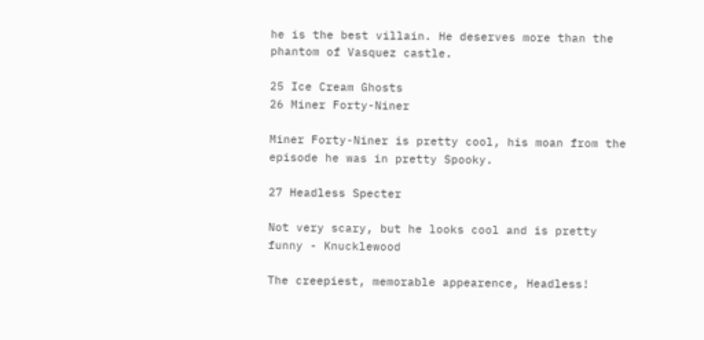he is the best villain. He deserves more than the phantom of Vasquez castle.

25 Ice Cream Ghosts
26 Miner Forty-Niner

Miner Forty-Niner is pretty cool, his moan from the episode he was in pretty Spooky.

27 Headless Specter

Not very scary, but he looks cool and is pretty funny - Knucklewood

The creepiest, memorable appearence, Headless!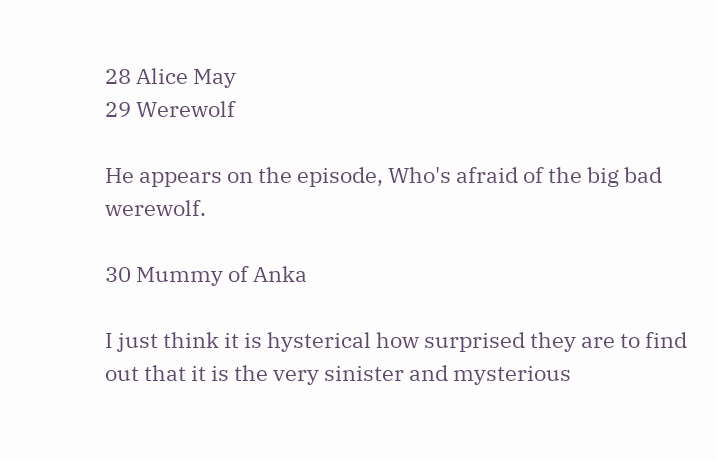28 Alice May
29 Werewolf

He appears on the episode, Who's afraid of the big bad werewolf.

30 Mummy of Anka

I just think it is hysterical how surprised they are to find out that it is the very sinister and mysterious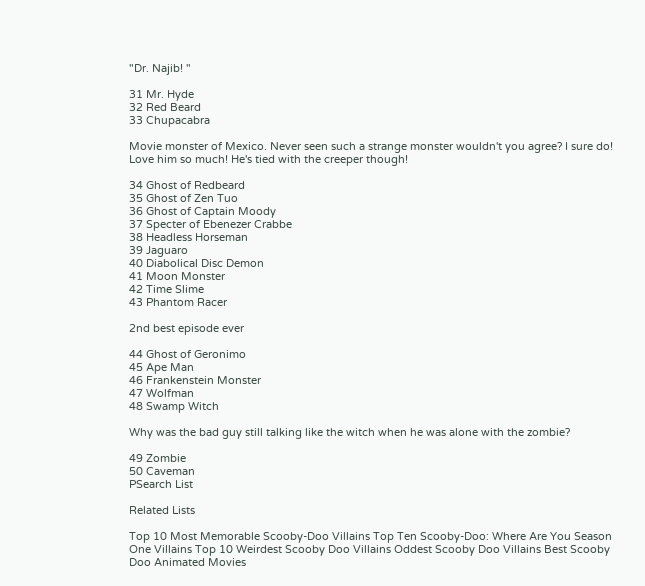"Dr. Najib! "

31 Mr. Hyde
32 Red Beard
33 Chupacabra

Movie monster of Mexico. Never seen such a strange monster wouldn't you agree? I sure do! Love him so much! He's tied with the creeper though!

34 Ghost of Redbeard
35 Ghost of Zen Tuo
36 Ghost of Captain Moody
37 Specter of Ebenezer Crabbe
38 Headless Horseman
39 Jaguaro
40 Diabolical Disc Demon
41 Moon Monster
42 Time Slime
43 Phantom Racer

2nd best episode ever

44 Ghost of Geronimo
45 Ape Man
46 Frankenstein Monster
47 Wolfman
48 Swamp Witch

Why was the bad guy still talking like the witch when he was alone with the zombie?

49 Zombie
50 Caveman
PSearch List

Related Lists

Top 10 Most Memorable Scooby-Doo Villains Top Ten Scooby-Doo: Where Are You Season One Villains Top 10 Weirdest Scooby Doo Villains Oddest Scooby Doo Villains Best Scooby Doo Animated Movies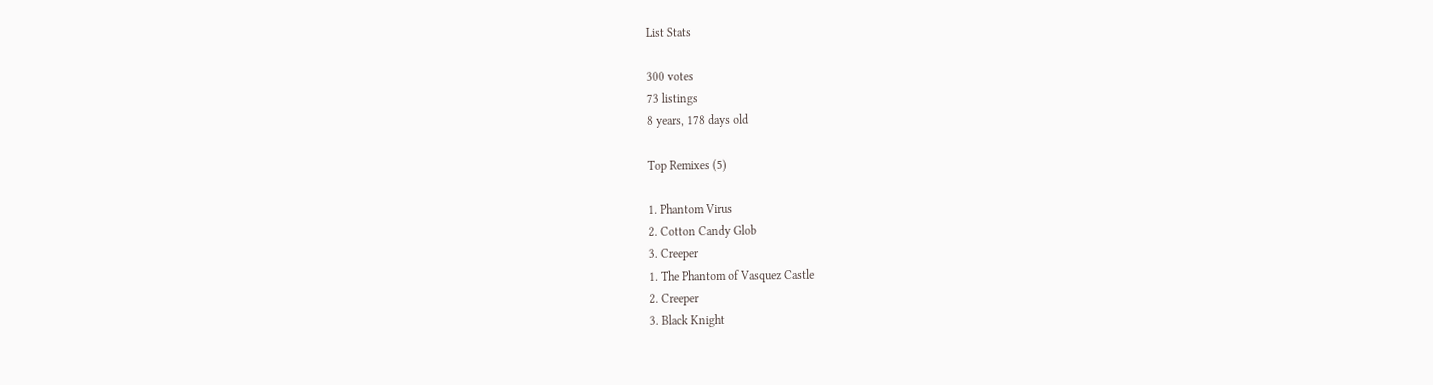List Stats

300 votes
73 listings
8 years, 178 days old

Top Remixes (5)

1. Phantom Virus
2. Cotton Candy Glob
3. Creeper
1. The Phantom of Vasquez Castle
2. Creeper
3. Black Knight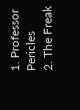1. Professor Pericles
2. The Freak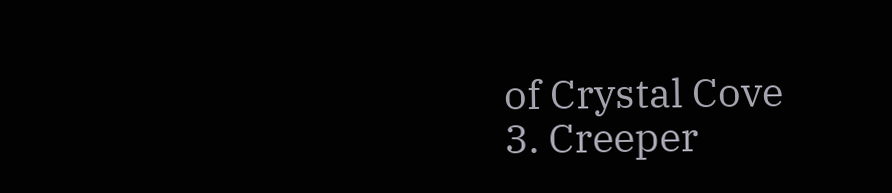of Crystal Cove
3. Creeper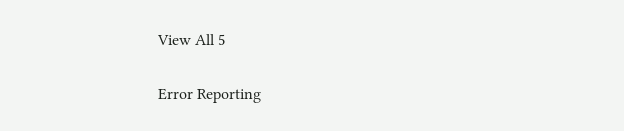View All 5

Error Reporting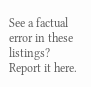See a factual error in these listings? Report it here.